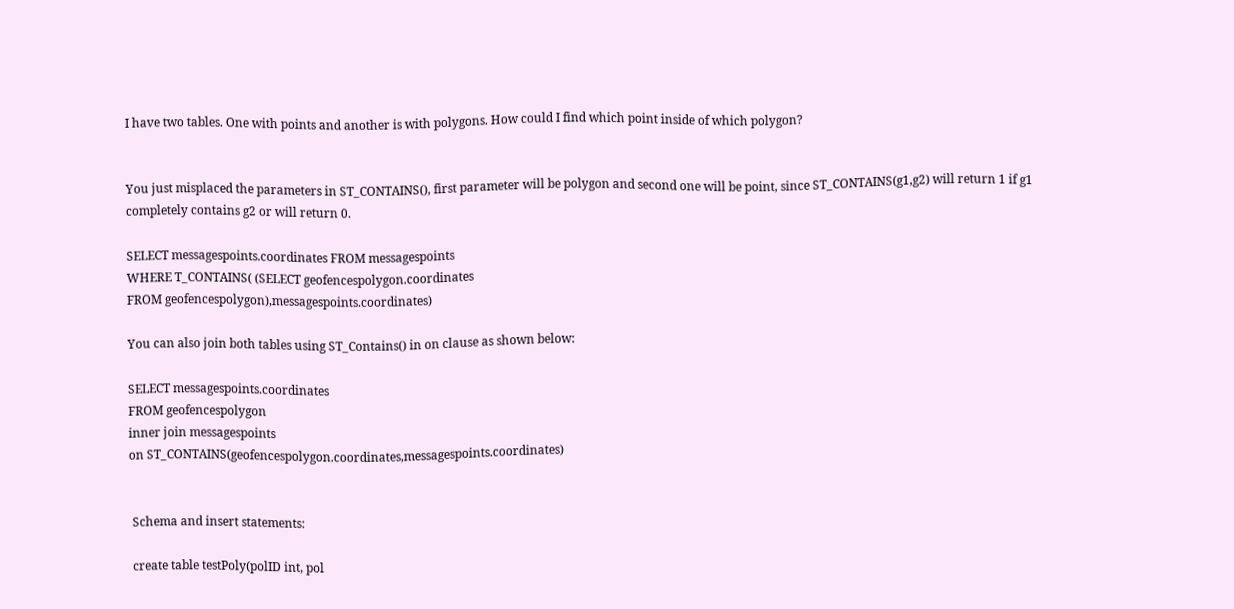I have two tables. One with points and another is with polygons. How could I find which point inside of which polygon?


You just misplaced the parameters in ST_CONTAINS(), first parameter will be polygon and second one will be point, since ST_CONTAINS(g1,g2) will return 1 if g1 completely contains g2 or will return 0.

SELECT messagespoints.coordinates FROM messagespoints
WHERE T_CONTAINS( (SELECT geofencespolygon.coordinates
FROM geofencespolygon),messagespoints.coordinates)

You can also join both tables using ST_Contains() in on clause as shown below:

SELECT messagespoints.coordinates
FROM geofencespolygon
inner join messagespoints
on ST_CONTAINS(geofencespolygon.coordinates,messagespoints.coordinates)


 Schema and insert statements:

 create table testPoly(polID int, pol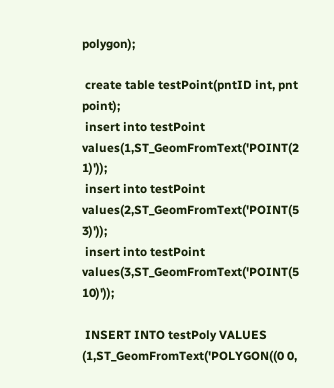polygon);

 create table testPoint(pntID int, pnt point);
 insert into testPoint values(1,ST_GeomFromText('POINT(2 1)'));
 insert into testPoint values(2,ST_GeomFromText('POINT(5 3)'));
 insert into testPoint values(3,ST_GeomFromText('POINT(5 10)'));

 INSERT INTO testPoly VALUES (1,ST_GeomFromText('POLYGON((0 0,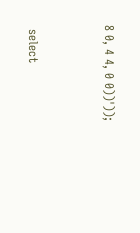8 0, 4 4, 0 0))'));


 select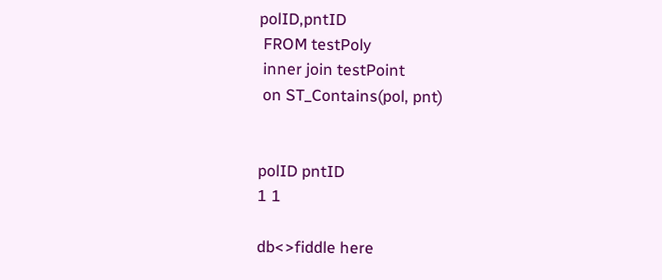polID,pntID
 FROM testPoly
 inner join testPoint
 on ST_Contains(pol, pnt)


polID pntID
1 1

db<>fiddle here